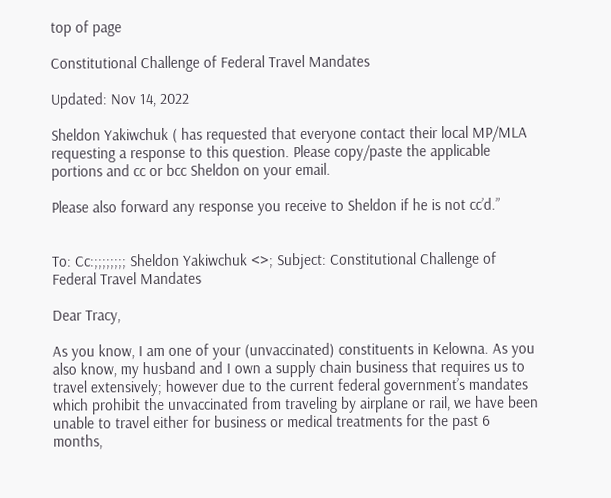top of page

Constitutional Challenge of Federal Travel Mandates

Updated: Nov 14, 2022

Sheldon Yakiwchuk ( has requested that everyone contact their local MP/MLA requesting a response to this question. Please copy/paste the applicable portions and cc or bcc Sheldon on your email.

Please also forward any response you receive to Sheldon if he is not cc’d.”


To: Cc:;;;;;;;; Sheldon Yakiwchuk <>; Subject: Constitutional Challenge of Federal Travel Mandates

Dear Tracy,

As you know, I am one of your (unvaccinated) constituents in Kelowna. As you also know, my husband and I own a supply chain business that requires us to travel extensively; however due to the current federal government’s mandates which prohibit the unvaccinated from traveling by airplane or rail, we have been unable to travel either for business or medical treatments for the past 6 months,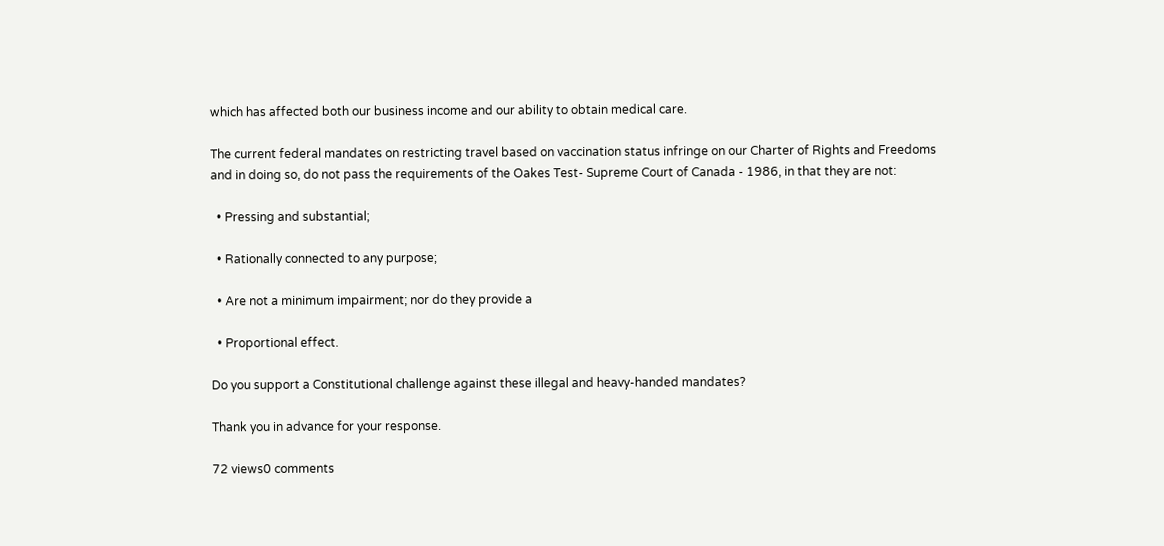which has affected both our business income and our ability to obtain medical care.

The current federal mandates on restricting travel based on vaccination status infringe on our Charter of Rights and Freedoms and in doing so, do not pass the requirements of the Oakes Test- Supreme Court of Canada - 1986, in that they are not:

  • Pressing and substantial;

  • Rationally connected to any purpose;

  • Are not a minimum impairment; nor do they provide a

  • Proportional effect.

Do you support a Constitutional challenge against these illegal and heavy-handed mandates?

Thank you in advance for your response.

72 views0 comments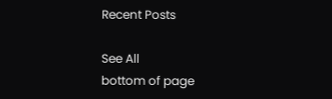Recent Posts

See All
bottom of page